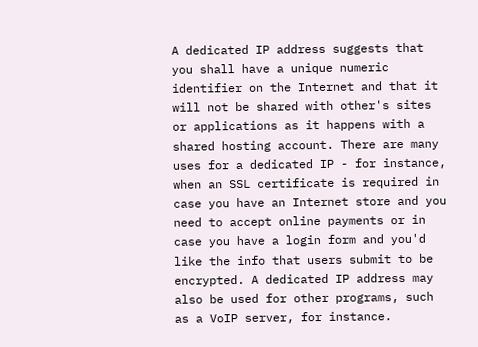A dedicated IP address suggests that you shall have a unique numeric identifier on the Internet and that it will not be shared with other's sites or applications as it happens with a shared hosting account. There are many uses for a dedicated IP - for instance, when an SSL certificate is required in case you have an Internet store and you need to accept online payments or in case you have a login form and you'd like the info that users submit to be encrypted. A dedicated IP address may also be used for other programs, such as a VoIP server, for instance.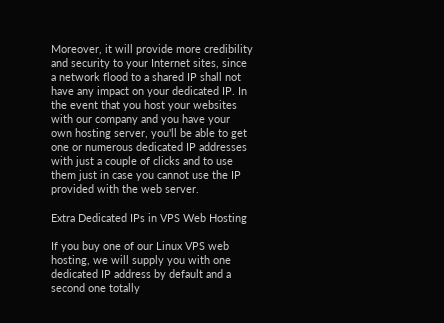Moreover, it will provide more credibility and security to your Internet sites, since a network flood to a shared IP shall not have any impact on your dedicated IP. In the event that you host your websites with our company and you have your own hosting server, you'll be able to get one or numerous dedicated IP addresses with just a couple of clicks and to use them just in case you cannot use the IP provided with the web server.

Extra Dedicated IPs in VPS Web Hosting

If you buy one of our Linux VPS web hosting, we will supply you with one dedicated IP address by default and a second one totally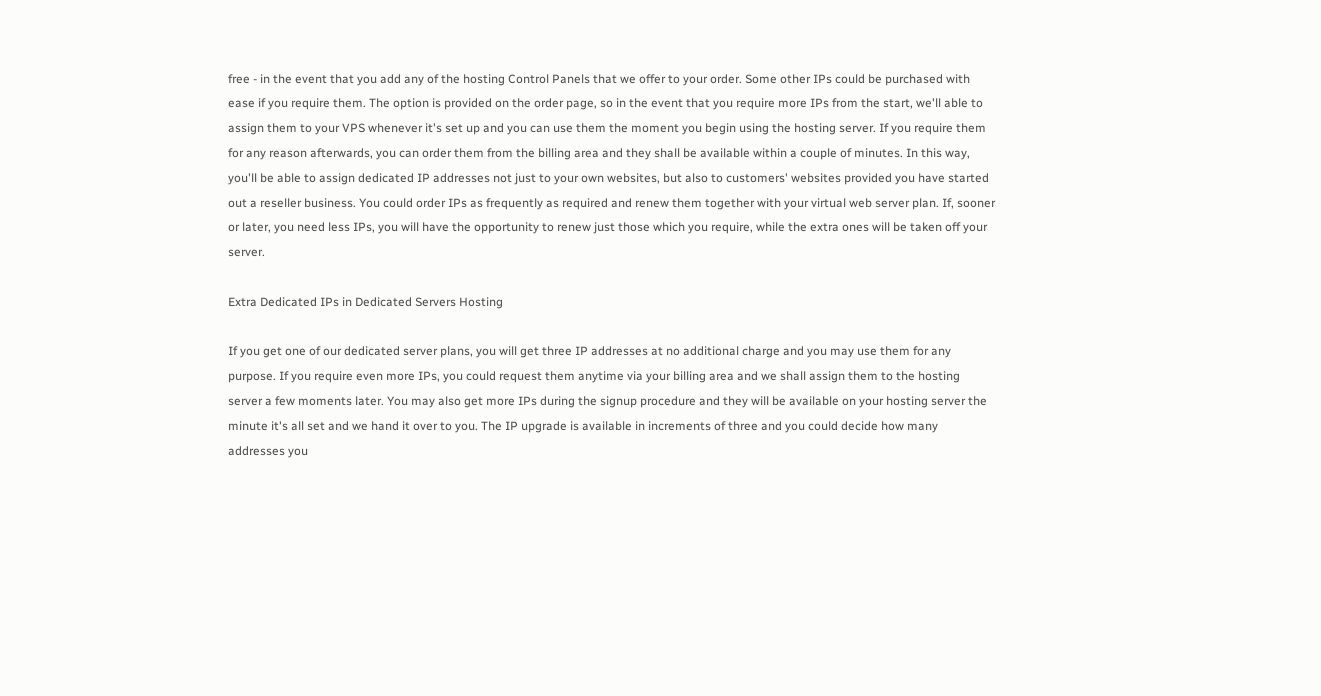free - in the event that you add any of the hosting Control Panels that we offer to your order. Some other IPs could be purchased with ease if you require them. The option is provided on the order page, so in the event that you require more IPs from the start, we'll able to assign them to your VPS whenever it's set up and you can use them the moment you begin using the hosting server. If you require them for any reason afterwards, you can order them from the billing area and they shall be available within a couple of minutes. In this way, you'll be able to assign dedicated IP addresses not just to your own websites, but also to customers' websites provided you have started out a reseller business. You could order IPs as frequently as required and renew them together with your virtual web server plan. If, sooner or later, you need less IPs, you will have the opportunity to renew just those which you require, while the extra ones will be taken off your server.

Extra Dedicated IPs in Dedicated Servers Hosting

If you get one of our dedicated server plans, you will get three IP addresses at no additional charge and you may use them for any purpose. If you require even more IPs, you could request them anytime via your billing area and we shall assign them to the hosting server a few moments later. You may also get more IPs during the signup procedure and they will be available on your hosting server the minute it's all set and we hand it over to you. The IP upgrade is available in increments of three and you could decide how many addresses you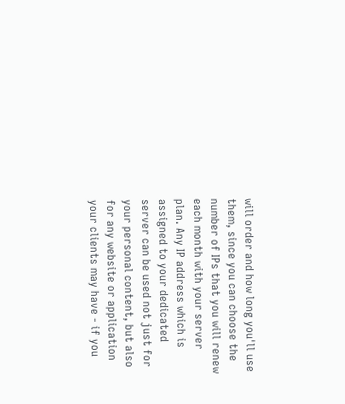will order and how long you'll use them, since you can choose the number of IPs that you will renew each month with your server plan. Any IP address which is assigned to your dedicated server can be used not just for your personal content, but also for any website or application your clients may have - if you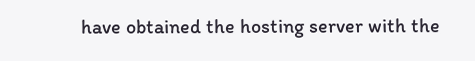have obtained the hosting server with the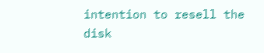intention to resell the disk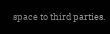space to third parties.